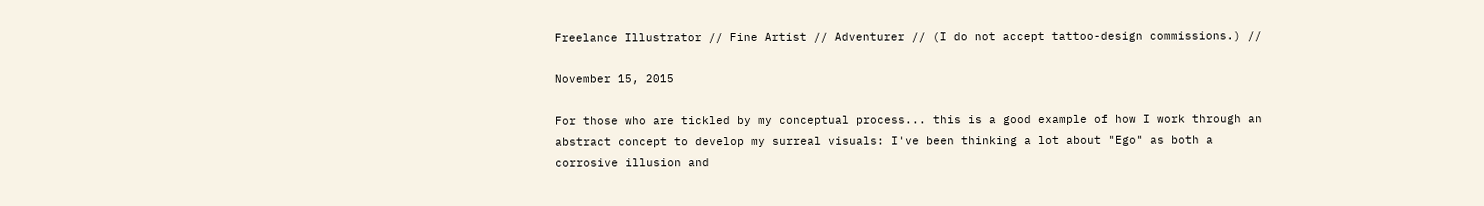Freelance Illustrator // Fine Artist // Adventurer // (I do not accept tattoo-design commissions.) //

November 15, 2015

For those who are tickled by my conceptual process... this is a good example of how I work through an abstract concept to develop my surreal visuals: I've been thinking a lot about "Ego" as both a corrosive illusion and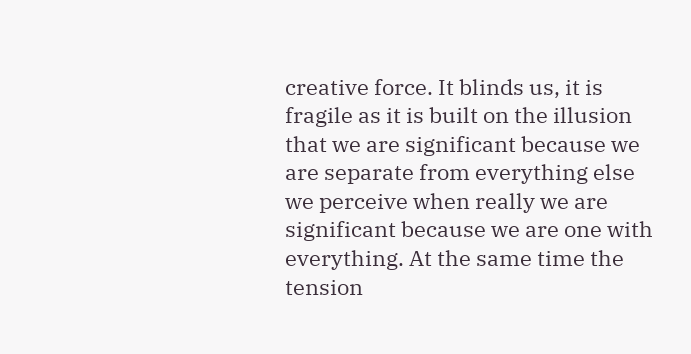creative force. It blinds us, it is fragile as it is built on the illusion that we are significant because we are separate from everything else we perceive when really we are significant because we are one with everything. At the same time the tension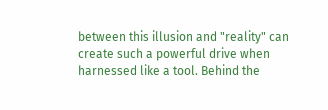between this illusion and "reality" can create such a powerful drive when harnessed like a tool. Behind the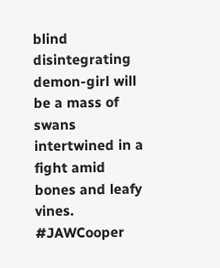blind disintegrating demon-girl will be a mass of swans intertwined in a fight amid bones and leafy vines. #JAWCooper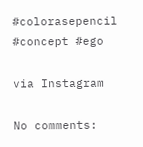#colorasepencil #concept #ego

via Instagram

No comments: